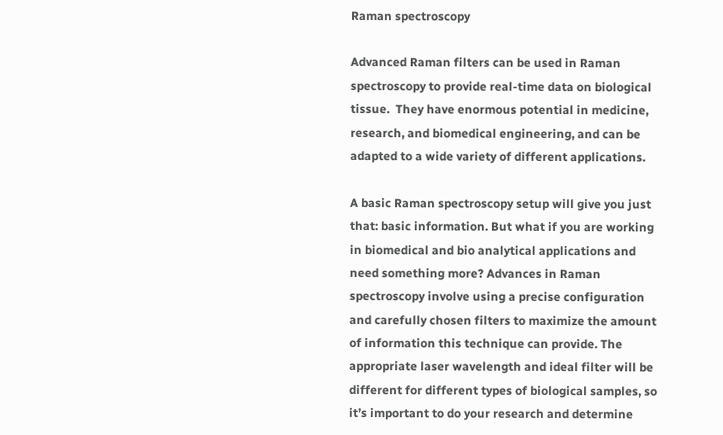Raman spectroscopy

Advanced Raman filters can be used in Raman spectroscopy to provide real-time data on biological tissue.  They have enormous potential in medicine, research, and biomedical engineering, and can be adapted to a wide variety of different applications.

A basic Raman spectroscopy setup will give you just that: basic information. But what if you are working in biomedical and bio analytical applications and need something more? Advances in Raman spectroscopy involve using a precise configuration and carefully chosen filters to maximize the amount of information this technique can provide. The appropriate laser wavelength and ideal filter will be different for different types of biological samples, so it’s important to do your research and determine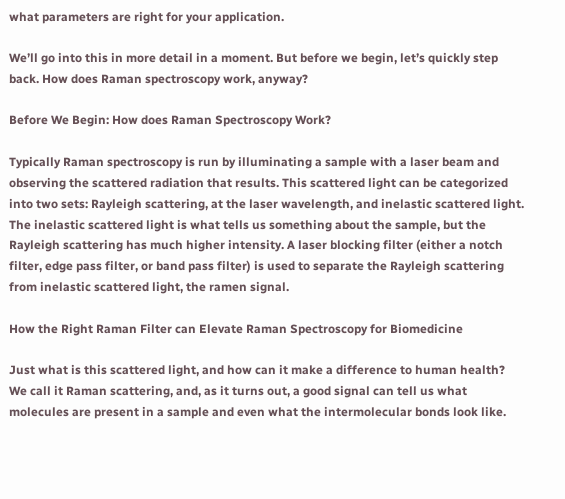what parameters are right for your application.

We’ll go into this in more detail in a moment. But before we begin, let’s quickly step back. How does Raman spectroscopy work, anyway?

Before We Begin: How does Raman Spectroscopy Work?

Typically Raman spectroscopy is run by illuminating a sample with a laser beam and observing the scattered radiation that results. This scattered light can be categorized into two sets: Rayleigh scattering, at the laser wavelength, and inelastic scattered light. The inelastic scattered light is what tells us something about the sample, but the Rayleigh scattering has much higher intensity. A laser blocking filter (either a notch filter, edge pass filter, or band pass filter) is used to separate the Rayleigh scattering from inelastic scattered light, the ramen signal.

How the Right Raman Filter can Elevate Raman Spectroscopy for Biomedicine

Just what is this scattered light, and how can it make a difference to human health? We call it Raman scattering, and, as it turns out, a good signal can tell us what molecules are present in a sample and even what the intermolecular bonds look like.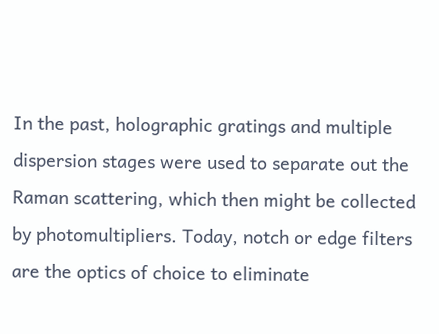In the past, holographic gratings and multiple dispersion stages were used to separate out the Raman scattering, which then might be collected by photomultipliers. Today, notch or edge filters are the optics of choice to eliminate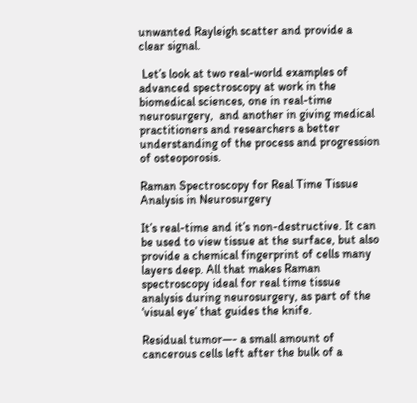unwanted Rayleigh scatter and provide a clear signal.

 Let’s look at two real-world examples of advanced spectroscopy at work in the biomedical sciences, one in real-time neurosurgery,  and another in giving medical practitioners and researchers a better understanding of the process and progression of osteoporosis.

Raman Spectroscopy for Real Time Tissue Analysis in Neurosurgery

It’s real-time and it’s non-destructive. It can be used to view tissue at the surface, but also provide a chemical fingerprint of cells many layers deep. All that makes Raman spectroscopy ideal for real time tissue analysis during neurosurgery, as part of the ‘visual eye’ that guides the knife.

Residual tumor—- a small amount of cancerous cells left after the bulk of a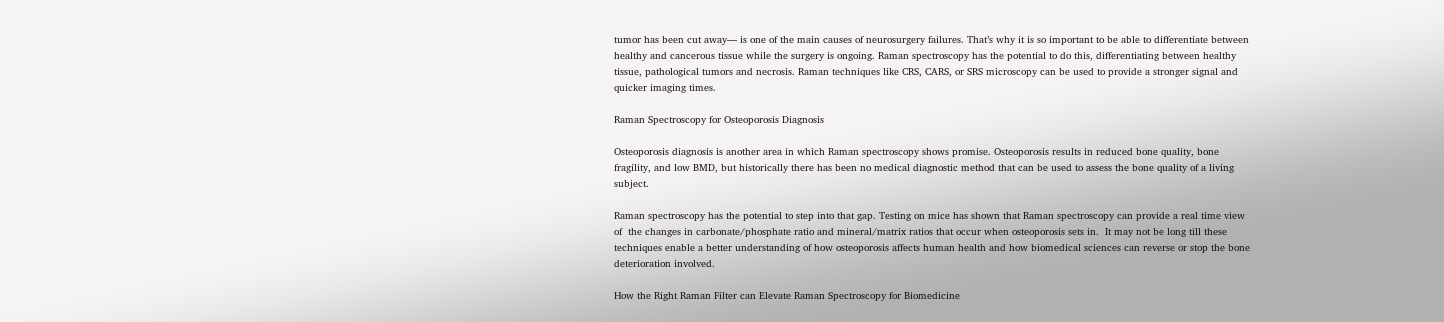tumor has been cut away— is one of the main causes of neurosurgery failures. That’s why it is so important to be able to differentiate between healthy and cancerous tissue while the surgery is ongoing. Raman spectroscopy has the potential to do this, differentiating between healthy tissue, pathological tumors and necrosis. Raman techniques like CRS, CARS, or SRS microscopy can be used to provide a stronger signal and quicker imaging times.

Raman Spectroscopy for Osteoporosis Diagnosis

Osteoporosis diagnosis is another area in which Raman spectroscopy shows promise. Osteoporosis results in reduced bone quality, bone fragility, and low BMD, but historically there has been no medical diagnostic method that can be used to assess the bone quality of a living subject.

Raman spectroscopy has the potential to step into that gap. Testing on mice has shown that Raman spectroscopy can provide a real time view of  the changes in carbonate/phosphate ratio and mineral/matrix ratios that occur when osteoporosis sets in.  It may not be long till these techniques enable a better understanding of how osteoporosis affects human health and how biomedical sciences can reverse or stop the bone deterioration involved.

How the Right Raman Filter can Elevate Raman Spectroscopy for Biomedicine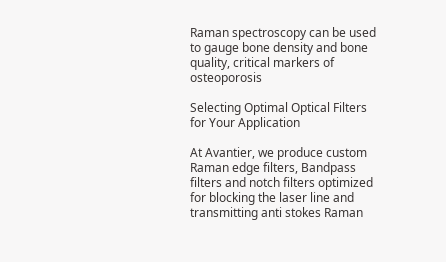Raman spectroscopy can be used to gauge bone density and bone quality, critical markers of osteoporosis

Selecting Optimal Optical Filters for Your Application

At Avantier, we produce custom Raman edge filters, Bandpass filters and notch filters optimized for blocking the laser line and transmitting anti stokes Raman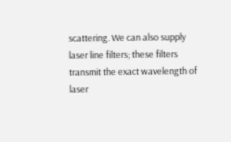scattering. We can also supply laser line filters; these filters transmit the exact wavelength of laser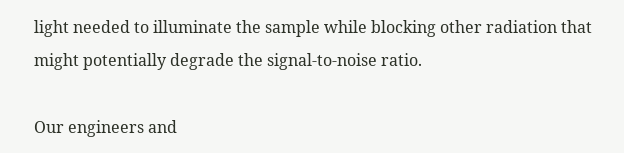light needed to illuminate the sample while blocking other radiation that might potentially degrade the signal-to-noise ratio.

Our engineers and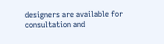designers are available for consultation and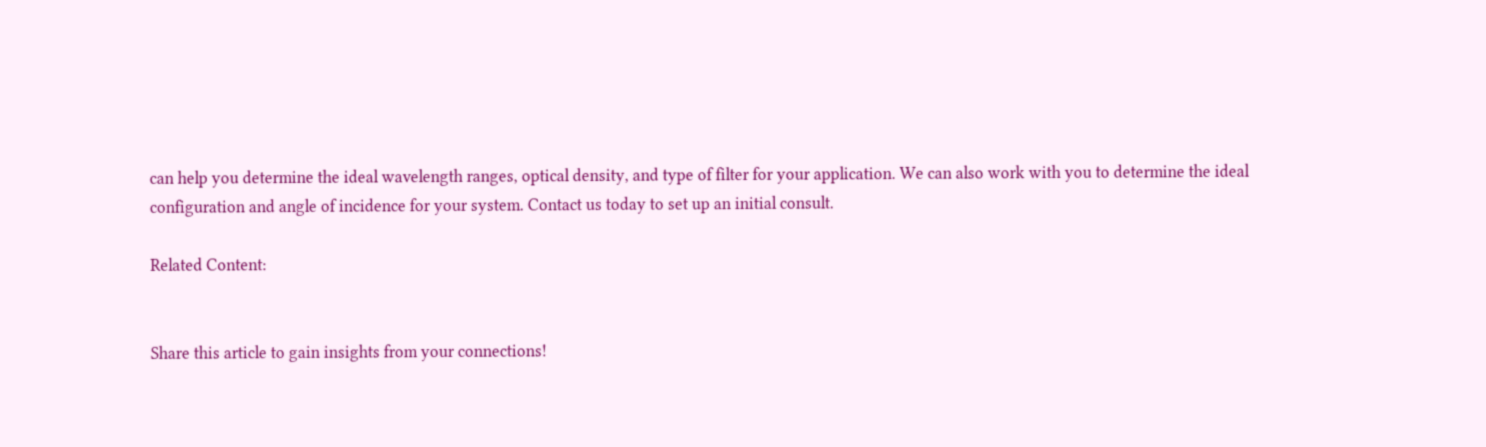can help you determine the ideal wavelength ranges, optical density, and type of filter for your application. We can also work with you to determine the ideal configuration and angle of incidence for your system. Contact us today to set up an initial consult.

Related Content:


Share this article to gain insights from your connections!